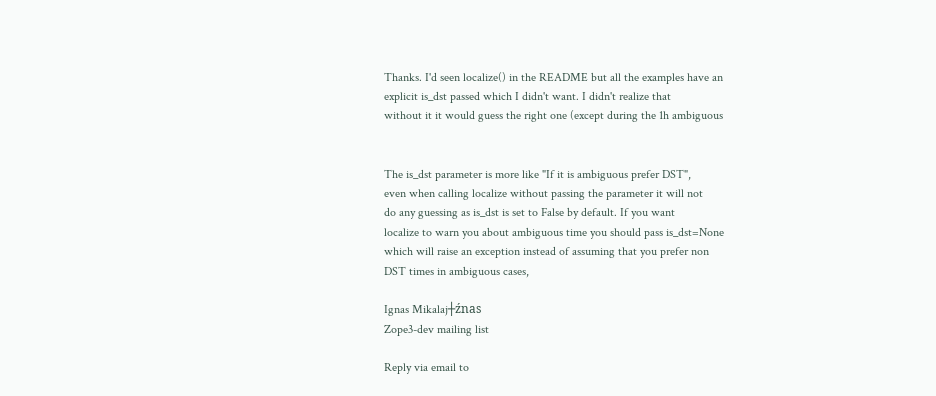Thanks. I'd seen localize() in the README but all the examples have an
explicit is_dst passed which I didn't want. I didn't realize that
without it it would guess the right one (except during the 1h ambiguous


The is_dst parameter is more like "If it is ambiguous prefer DST",
even when calling localize without passing the parameter it will not
do any guessing as is_dst is set to False by default. If you want
localize to warn you about ambiguous time you should pass is_dst=None
which will raise an exception instead of assuming that you prefer non
DST times in ambiguous cases,

Ignas Mikalaj┼źnas
Zope3-dev mailing list

Reply via email to